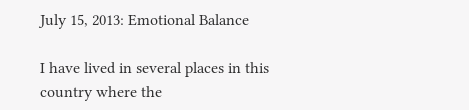July 15, 2013: Emotional Balance

I have lived in several places in this country where the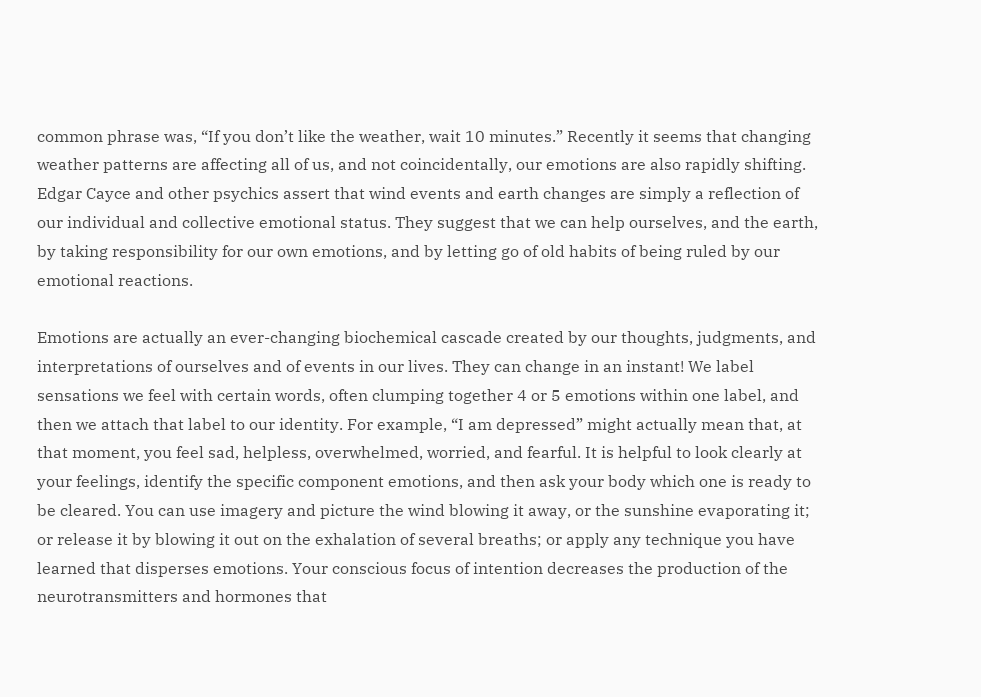common phrase was, “If you don’t like the weather, wait 10 minutes.” Recently it seems that changing weather patterns are affecting all of us, and not coincidentally, our emotions are also rapidly shifting. Edgar Cayce and other psychics assert that wind events and earth changes are simply a reflection of our individual and collective emotional status. They suggest that we can help ourselves, and the earth, by taking responsibility for our own emotions, and by letting go of old habits of being ruled by our emotional reactions.

Emotions are actually an ever-changing biochemical cascade created by our thoughts, judgments, and interpretations of ourselves and of events in our lives. They can change in an instant! We label sensations we feel with certain words, often clumping together 4 or 5 emotions within one label, and then we attach that label to our identity. For example, “I am depressed” might actually mean that, at that moment, you feel sad, helpless, overwhelmed, worried, and fearful. It is helpful to look clearly at your feelings, identify the specific component emotions, and then ask your body which one is ready to be cleared. You can use imagery and picture the wind blowing it away, or the sunshine evaporating it; or release it by blowing it out on the exhalation of several breaths; or apply any technique you have learned that disperses emotions. Your conscious focus of intention decreases the production of the neurotransmitters and hormones that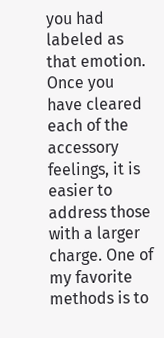you had labeled as that emotion. Once you have cleared each of the accessory feelings, it is easier to address those with a larger charge. One of my favorite methods is to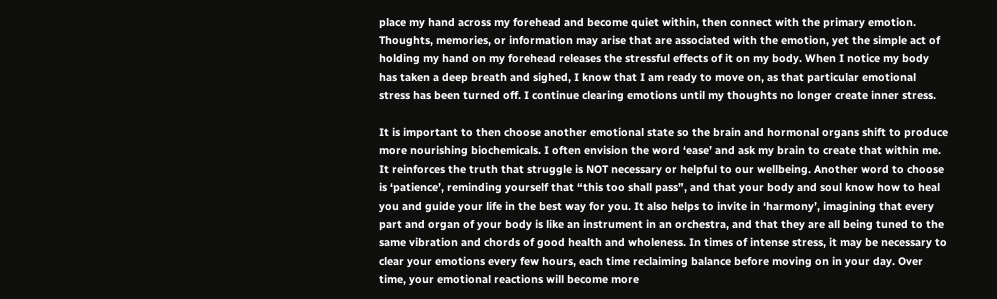place my hand across my forehead and become quiet within, then connect with the primary emotion. Thoughts, memories, or information may arise that are associated with the emotion, yet the simple act of holding my hand on my forehead releases the stressful effects of it on my body. When I notice my body has taken a deep breath and sighed, I know that I am ready to move on, as that particular emotional stress has been turned off. I continue clearing emotions until my thoughts no longer create inner stress.

It is important to then choose another emotional state so the brain and hormonal organs shift to produce more nourishing biochemicals. I often envision the word ‘ease’ and ask my brain to create that within me. It reinforces the truth that struggle is NOT necessary or helpful to our wellbeing. Another word to choose is ‘patience’, reminding yourself that “this too shall pass”, and that your body and soul know how to heal you and guide your life in the best way for you. It also helps to invite in ‘harmony’, imagining that every part and organ of your body is like an instrument in an orchestra, and that they are all being tuned to the same vibration and chords of good health and wholeness. In times of intense stress, it may be necessary to clear your emotions every few hours, each time reclaiming balance before moving on in your day. Over time, your emotional reactions will become more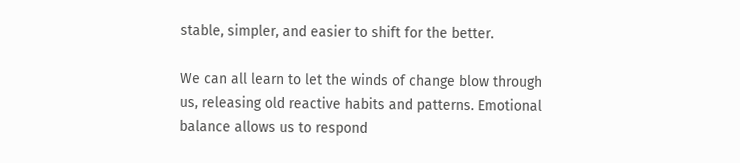stable, simpler, and easier to shift for the better.

We can all learn to let the winds of change blow through us, releasing old reactive habits and patterns. Emotional balance allows us to respond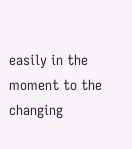easily in the moment to the changing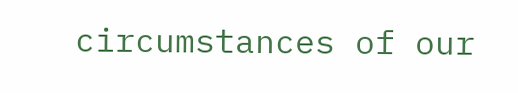circumstances of our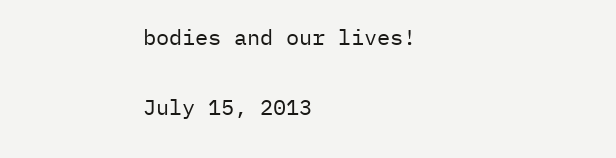bodies and our lives!

July 15, 2013